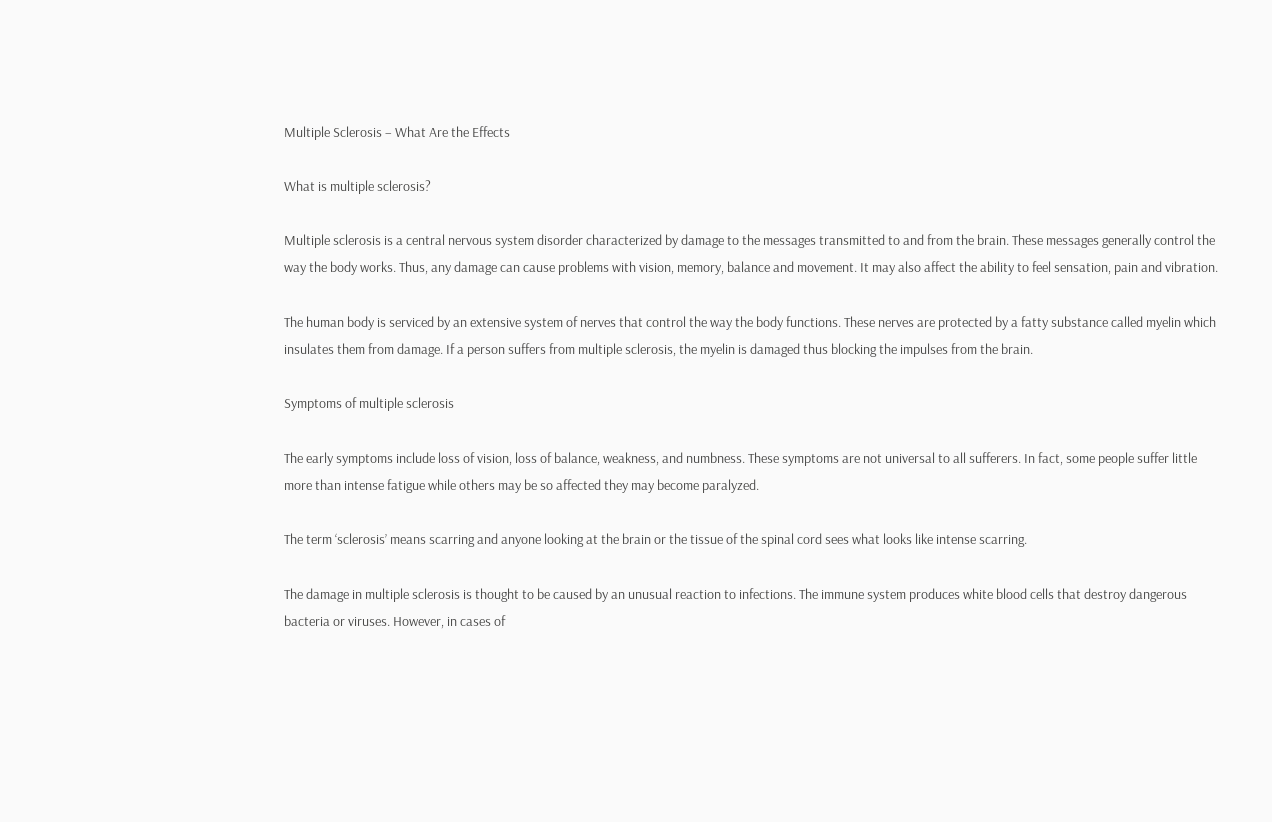Multiple Sclerosis – What Are the Effects

What is multiple sclerosis?

Multiple sclerosis is a central nervous system disorder characterized by damage to the messages transmitted to and from the brain. These messages generally control the way the body works. Thus, any damage can cause problems with vision, memory, balance and movement. It may also affect the ability to feel sensation, pain and vibration.

The human body is serviced by an extensive system of nerves that control the way the body functions. These nerves are protected by a fatty substance called myelin which insulates them from damage. If a person suffers from multiple sclerosis, the myelin is damaged thus blocking the impulses from the brain.

Symptoms of multiple sclerosis

The early symptoms include loss of vision, loss of balance, weakness, and numbness. These symptoms are not universal to all sufferers. In fact, some people suffer little more than intense fatigue while others may be so affected they may become paralyzed.

The term ‘sclerosis’ means scarring and anyone looking at the brain or the tissue of the spinal cord sees what looks like intense scarring.

The damage in multiple sclerosis is thought to be caused by an unusual reaction to infections. The immune system produces white blood cells that destroy dangerous bacteria or viruses. However, in cases of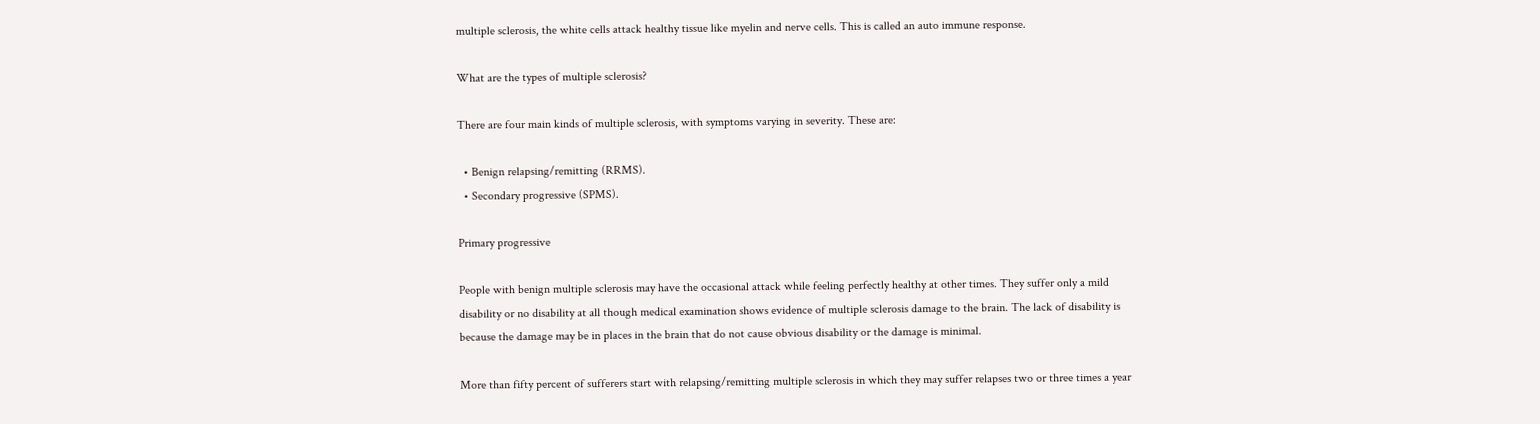multiple sclerosis, the white cells attack healthy tissue like myelin and nerve cells. This is called an auto immune response.

What are the types of multiple sclerosis?

There are four main kinds of multiple sclerosis, with symptoms varying in severity. These are:

  • Benign relapsing/remitting (RRMS).
  • Secondary progressive (SPMS).

Primary progressive

People with benign multiple sclerosis may have the occasional attack while feeling perfectly healthy at other times. They suffer only a mild disability or no disability at all though medical examination shows evidence of multiple sclerosis damage to the brain. The lack of disability is because the damage may be in places in the brain that do not cause obvious disability or the damage is minimal.

More than fifty percent of sufferers start with relapsing/remitting multiple sclerosis in which they may suffer relapses two or three times a year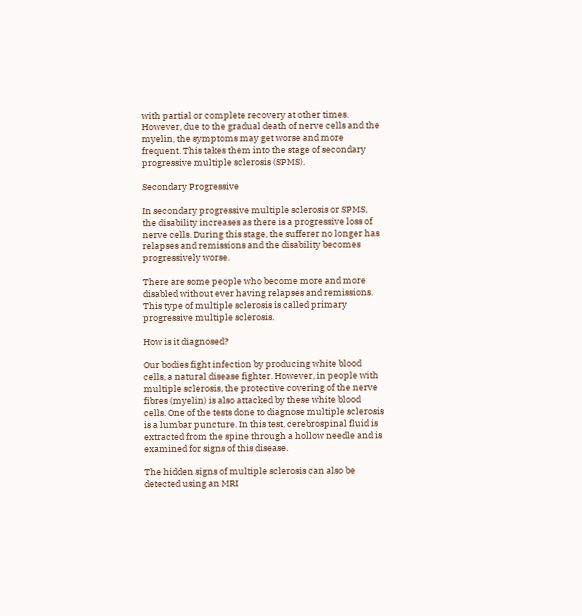with partial or complete recovery at other times. However, due to the gradual death of nerve cells and the myelin, the symptoms may get worse and more frequent. This takes them into the stage of secondary progressive multiple sclerosis (SPMS).

Secondary Progressive

In secondary progressive multiple sclerosis or SPMS, the disability increases as there is a progressive loss of nerve cells. During this stage, the sufferer no longer has relapses and remissions and the disability becomes progressively worse.

There are some people who become more and more disabled without ever having relapses and remissions. This type of multiple sclerosis is called primary progressive multiple sclerosis.

How is it diagnosed?

Our bodies fight infection by producing white blood cells, a natural disease fighter. However, in people with multiple sclerosis, the protective covering of the nerve fibres (myelin) is also attacked by these white blood cells. One of the tests done to diagnose multiple sclerosis is a lumbar puncture. In this test, cerebrospinal fluid is extracted from the spine through a hollow needle and is examined for signs of this disease.

The hidden signs of multiple sclerosis can also be detected using an MRI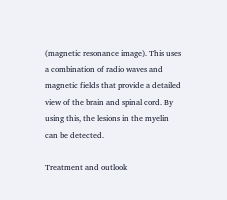(magnetic resonance image). This uses a combination of radio waves and magnetic fields that provide a detailed view of the brain and spinal cord. By using this, the lesions in the myelin can be detected.

Treatment and outlook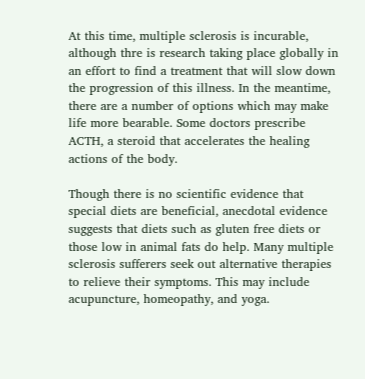At this time, multiple sclerosis is incurable, although thre is research taking place globally in an effort to find a treatment that will slow down the progression of this illness. In the meantime, there are a number of options which may make life more bearable. Some doctors prescribe ACTH, a steroid that accelerates the healing actions of the body.

Though there is no scientific evidence that special diets are beneficial, anecdotal evidence suggests that diets such as gluten free diets or those low in animal fats do help. Many multiple sclerosis sufferers seek out alternative therapies to relieve their symptoms. This may include acupuncture, homeopathy, and yoga.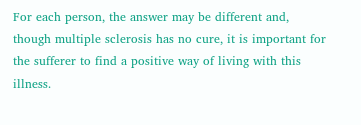For each person, the answer may be different and, though multiple sclerosis has no cure, it is important for the sufferer to find a positive way of living with this illness.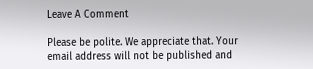Leave A Comment

Please be polite. We appreciate that. Your email address will not be published and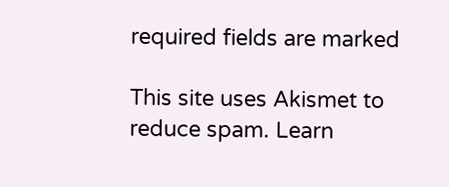required fields are marked

This site uses Akismet to reduce spam. Learn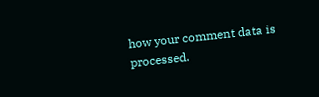how your comment data is processed.